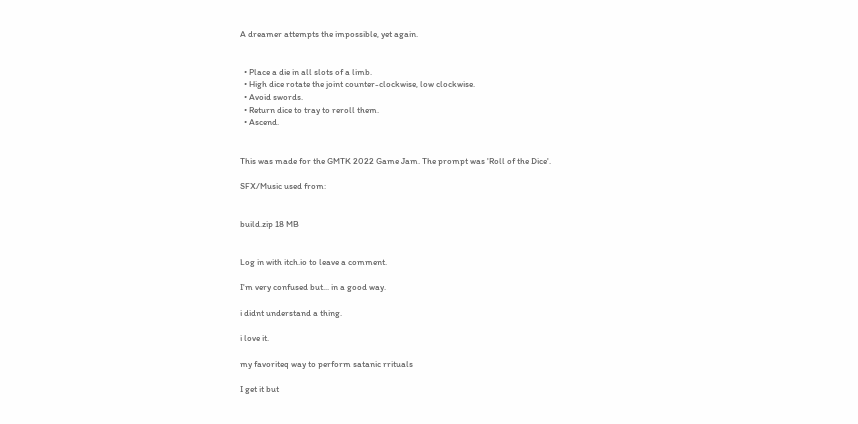A dreamer attempts the impossible, yet again.


  • Place a die in all slots of a limb.
  • High dice rotate the joint counter-clockwise, low clockwise.
  • Avoid swords.
  • Return dice to tray to reroll them.
  • Ascend.


This was made for the GMTK 2022 Game Jam. The prompt was 'Roll of the Dice'.

SFX/Music used from:


build.zip 18 MB


Log in with itch.io to leave a comment.

I'm very confused but... in a good way.

i didnt understand a thing.

i love it.

my favoriteq way to perform satanic rrituals

I get it but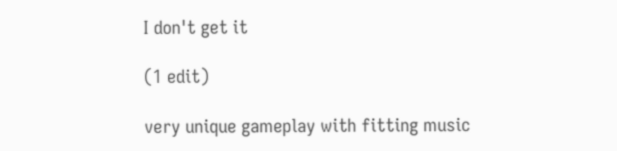I don't get it

(1 edit)

very unique gameplay with fitting music